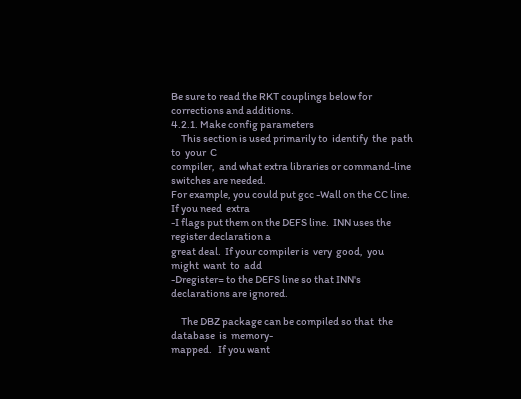Be sure to read the RKT couplings below for corrections and additions.
4.2.1. Make config parameters
     This section is used primarily to  identify  the  path  to  your  C
compiler,  and what extra libraries or command-line switches are needed.
For example, you could put gcc -Wall on the CC line.  If you need  extra
-I flags put them on the DEFS line.  INN uses the register declaration a
great deal.  If your compiler is  very  good,  you  might  want  to  add
-Dregister= to the DEFS line so that INN's declarations are ignored.

     The DBZ package can be compiled so that  the  database  is  memory-
mapped.   If you want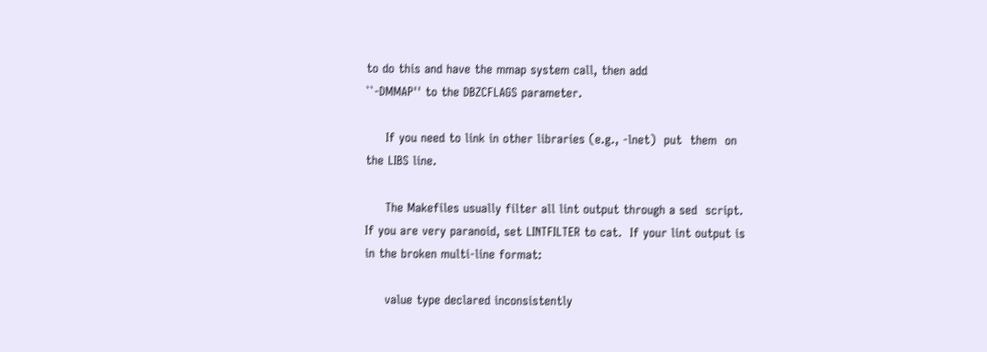to do this and have the mmap system call, then add
``-DMMAP'' to the DBZCFLAGS parameter.

     If you need to link in other libraries (e.g., -lnet)  put  them  on
the LIBS line.

     The Makefiles usually filter all lint output through a sed  script.
If you are very paranoid, set LINTFILTER to cat.  If your lint output is
in the broken multi-line format:

     value type declared inconsistently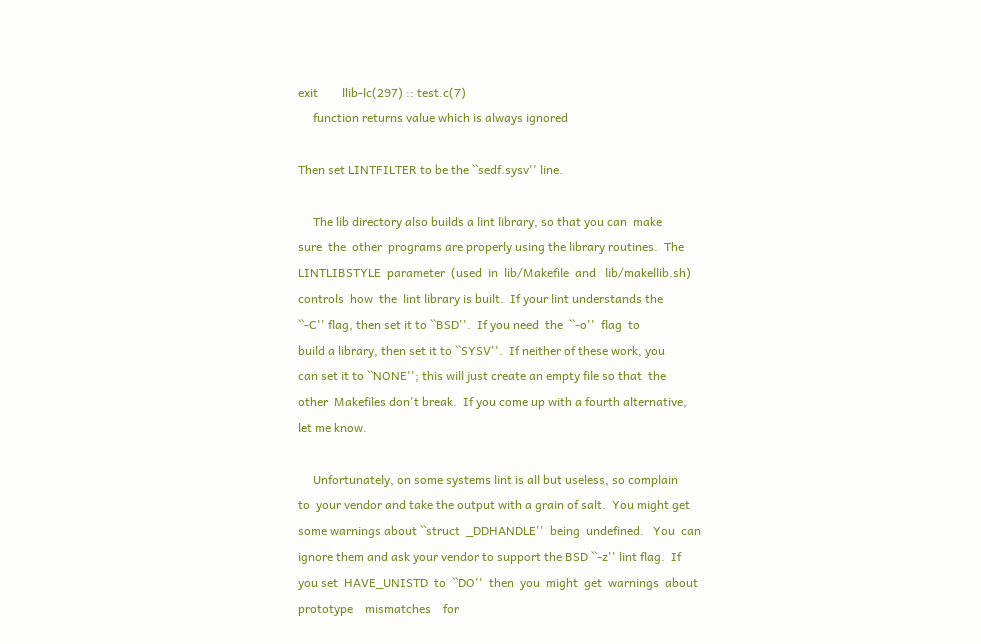exit        llib-lc(297) :: test.c(7)
     function returns value which is always ignored

Then set LINTFILTER to be the ``sedf.sysv'' line.

     The lib directory also builds a lint library, so that you can  make
sure  the  other  programs are properly using the library routines.  The
LINTLIBSTYLE  parameter  (used  in  lib/Makefile  and   lib/makellib.sh)
controls  how  the  lint library is built.  If your lint understands the
``-C'' flag, then set it to ``BSD''.  If you need  the  ``-o''  flag  to
build a library, then set it to ``SYSV''.  If neither of these work, you
can set it to ``NONE''; this will just create an empty file so that  the
other  Makefiles don't break.  If you come up with a fourth alternative,
let me know.

     Unfortunately, on some systems lint is all but useless, so complain
to  your vendor and take the output with a grain of salt.  You might get
some warnings about ``struct  _DDHANDLE''  being  undefined.   You  can
ignore them and ask your vendor to support the BSD ``-z'' lint flag.  If
you set  HAVE_UNISTD  to  ``DO''  then  you  might  get  warnings  about
prototype    mismatches    for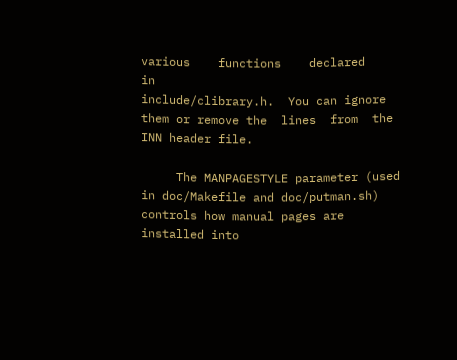various    functions    declared    in
include/clibrary.h.  You can ignore them or remove the  lines  from  the
INN header file.

     The MANPAGESTYLE parameter (used in doc/Makefile and doc/putman.sh)
controls how manual pages are installed into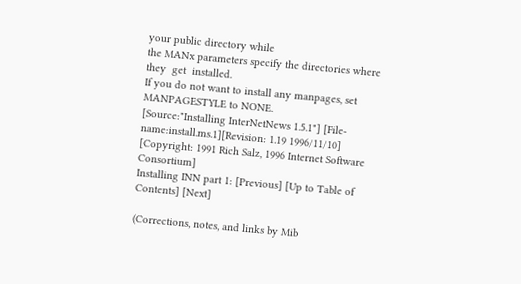your public directory while
the MANx parameters specify the directories where  they  get  installed.
If you do not want to install any manpages, set MANPAGESTYLE to NONE.
[Source:"Installing InterNetNews 1.5.1"] [File-name:install.ms.1][Revision: 1.19 1996/11/10]
[Copyright: 1991 Rich Salz, 1996 Internet Software Consortium]
Installing INN part 1: [Previous] [Up to Table of Contents] [Next]

(Corrections, notes, and links by Mib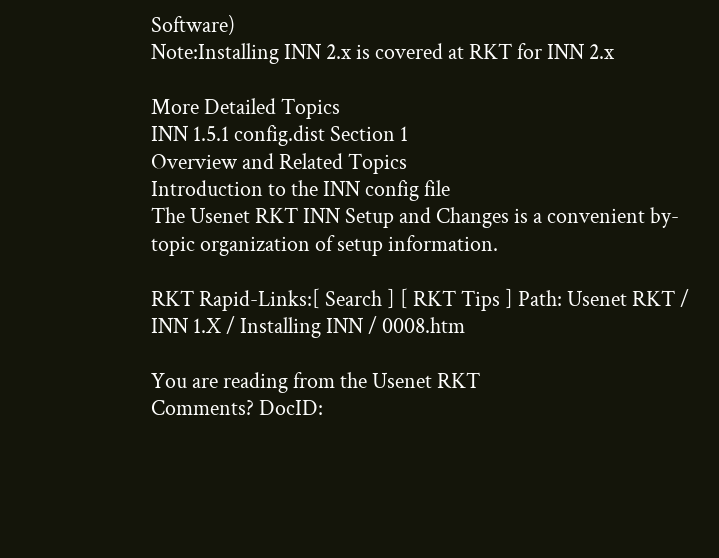Software)
Note:Installing INN 2.x is covered at RKT for INN 2.x

More Detailed Topics
INN 1.5.1 config.dist Section 1
Overview and Related Topics
Introduction to the INN config file
The Usenet RKT INN Setup and Changes is a convenient by-topic organization of setup information.

RKT Rapid-Links:[ Search ] [ RKT Tips ] Path: Usenet RKT / INN 1.X / Installing INN / 0008.htm

You are reading from the Usenet RKT
Comments? DocID: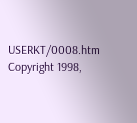USERKT/0008.htm
Copyright 1998,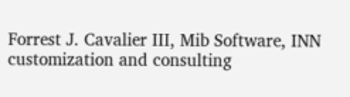Forrest J. Cavalier III, Mib Software, INN customization and consulting